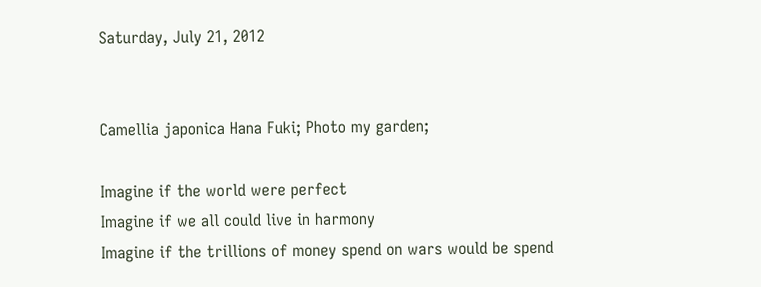Saturday, July 21, 2012


Camellia japonica Hana Fuki; Photo my garden;

Imagine if the world were perfect
Imagine if we all could live in harmony
Imagine if the trillions of money spend on wars would be spend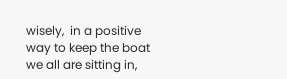wisely,  in a positive way to keep the boat we all are sitting in,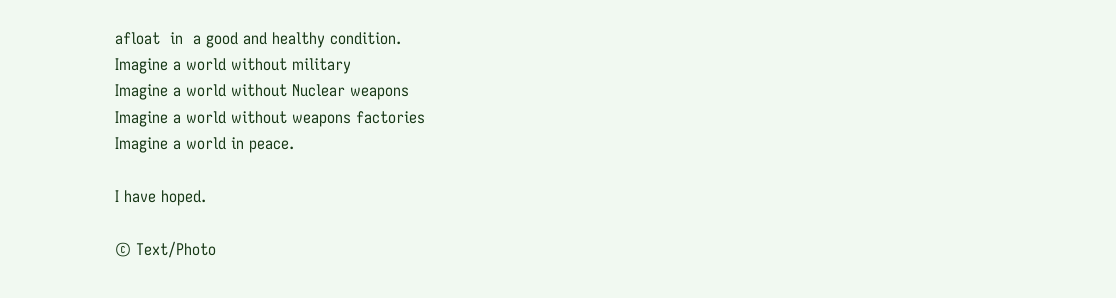afloat  in  a good and healthy condition.
Imagine a world without military
Imagine a world without Nuclear weapons
Imagine a world without weapons factories
Imagine a world in peace.

I have hoped.

© Text/Photo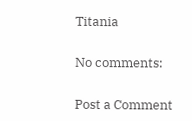Titania

No comments:

Post a Comment